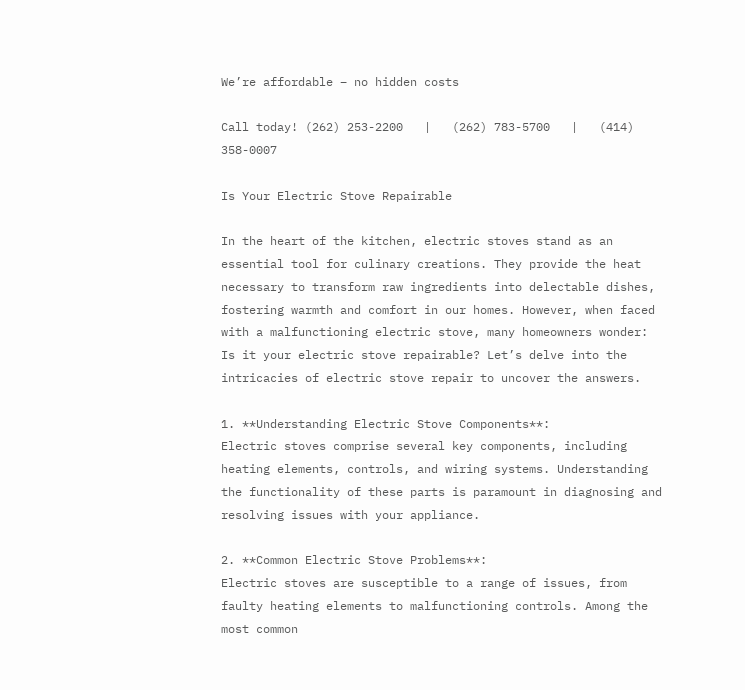We’re affordable – no hidden costs

Call today! (262) 253-2200   |   (262) 783-5700   |   (414) 358-0007

Is Your Electric Stove Repairable

In the heart of the kitchen, electric stoves stand as an essential tool for culinary creations. They provide the heat necessary to transform raw ingredients into delectable dishes, fostering warmth and comfort in our homes. However, when faced with a malfunctioning electric stove, many homeowners wonder: Is it your electric stove repairable? Let’s delve into the intricacies of electric stove repair to uncover the answers.

1. **Understanding Electric Stove Components**:
Electric stoves comprise several key components, including heating elements, controls, and wiring systems. Understanding the functionality of these parts is paramount in diagnosing and resolving issues with your appliance.

2. **Common Electric Stove Problems**:
Electric stoves are susceptible to a range of issues, from faulty heating elements to malfunctioning controls. Among the most common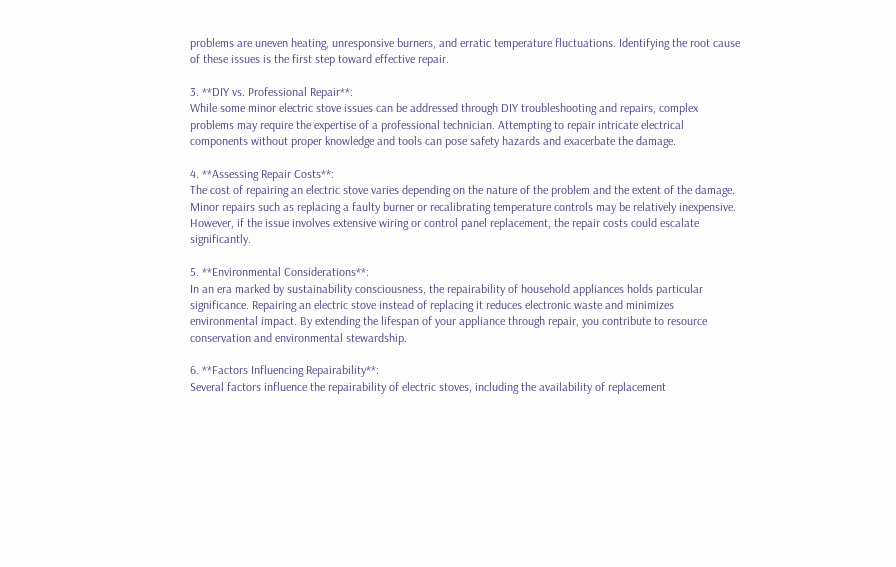problems are uneven heating, unresponsive burners, and erratic temperature fluctuations. Identifying the root cause of these issues is the first step toward effective repair.

3. **DIY vs. Professional Repair**:
While some minor electric stove issues can be addressed through DIY troubleshooting and repairs, complex problems may require the expertise of a professional technician. Attempting to repair intricate electrical components without proper knowledge and tools can pose safety hazards and exacerbate the damage.

4. **Assessing Repair Costs**:
The cost of repairing an electric stove varies depending on the nature of the problem and the extent of the damage. Minor repairs such as replacing a faulty burner or recalibrating temperature controls may be relatively inexpensive. However, if the issue involves extensive wiring or control panel replacement, the repair costs could escalate significantly.

5. **Environmental Considerations**:
In an era marked by sustainability consciousness, the repairability of household appliances holds particular significance. Repairing an electric stove instead of replacing it reduces electronic waste and minimizes environmental impact. By extending the lifespan of your appliance through repair, you contribute to resource conservation and environmental stewardship.

6. **Factors Influencing Repairability**:
Several factors influence the repairability of electric stoves, including the availability of replacement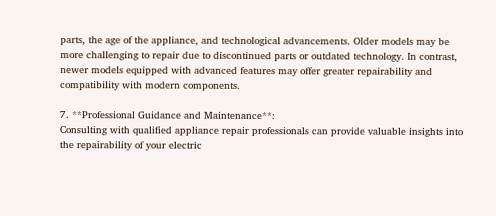parts, the age of the appliance, and technological advancements. Older models may be more challenging to repair due to discontinued parts or outdated technology. In contrast, newer models equipped with advanced features may offer greater repairability and compatibility with modern components.

7. **Professional Guidance and Maintenance**:
Consulting with qualified appliance repair professionals can provide valuable insights into the repairability of your electric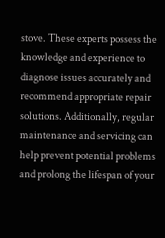stove. These experts possess the knowledge and experience to diagnose issues accurately and recommend appropriate repair solutions. Additionally, regular maintenance and servicing can help prevent potential problems and prolong the lifespan of your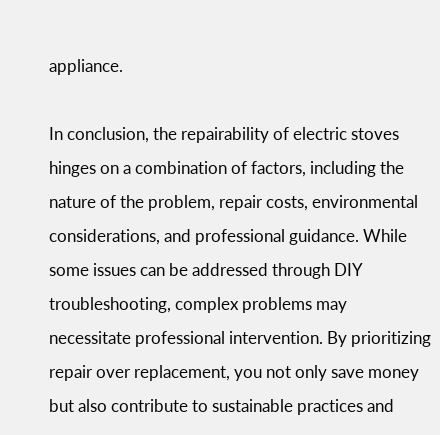appliance.

In conclusion, the repairability of electric stoves hinges on a combination of factors, including the nature of the problem, repair costs, environmental considerations, and professional guidance. While some issues can be addressed through DIY troubleshooting, complex problems may necessitate professional intervention. By prioritizing repair over replacement, you not only save money but also contribute to sustainable practices and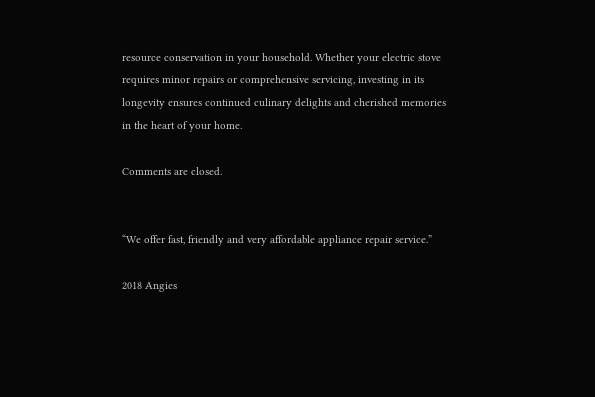resource conservation in your household. Whether your electric stove requires minor repairs or comprehensive servicing, investing in its longevity ensures continued culinary delights and cherished memories in the heart of your home.

Comments are closed.


“We offer fast, friendly and very affordable appliance repair service.”

2018 Angies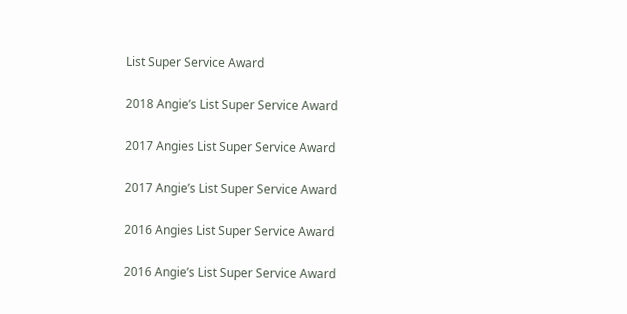List Super Service Award

2018 Angie’s List Super Service Award

2017 Angies List Super Service Award

2017 Angie’s List Super Service Award

2016 Angies List Super Service Award

2016 Angie’s List Super Service Award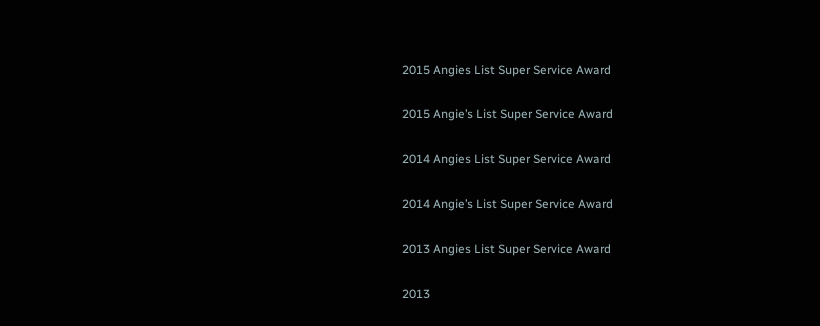2015 Angies List Super Service Award

2015 Angie’s List Super Service Award

2014 Angies List Super Service Award

2014 Angie’s List Super Service Award

2013 Angies List Super Service Award

2013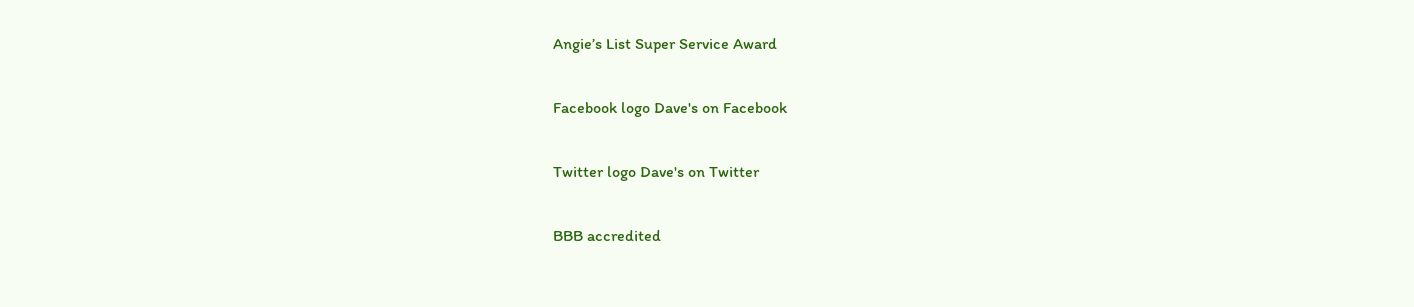Angie’s List Super Service Award

Facebook logo Dave's on Facebook

Twitter logo Dave's on Twitter

BBB accredited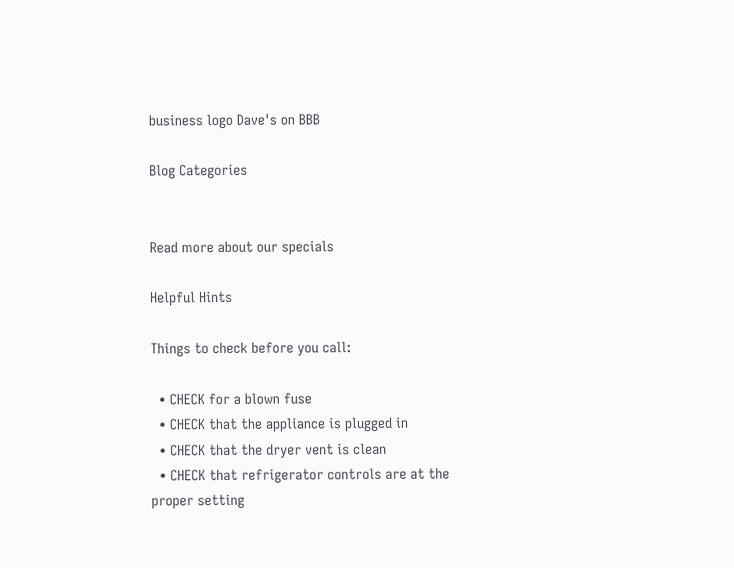business logo Dave's on BBB

Blog Categories


Read more about our specials

Helpful Hints

Things to check before you call:

  • CHECK for a blown fuse
  • CHECK that the appliance is plugged in
  • CHECK that the dryer vent is clean
  • CHECK that refrigerator controls are at the proper setting